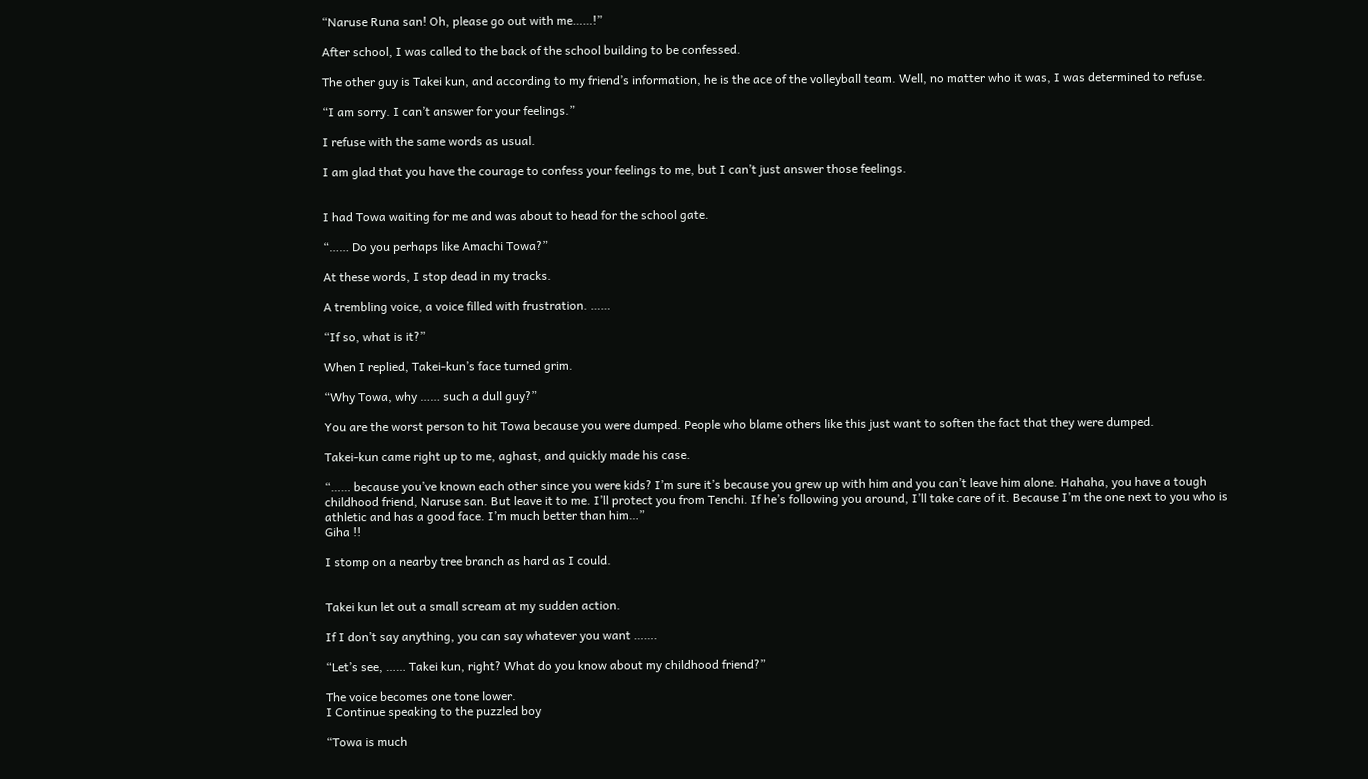“Naruse Runa san! Oh, please go out with me……!”

After school, I was called to the back of the school building to be confessed.

The other guy is Takei kun, and according to my friend’s information, he is the ace of the volleyball team. Well, no matter who it was, I was determined to refuse.

“I am sorry. I can’t answer for your feelings.”

I refuse with the same words as usual.

I am glad that you have the courage to confess your feelings to me, but I can’t just answer those feelings.


I had Towa waiting for me and was about to head for the school gate.

“…… Do you perhaps like Amachi Towa?”

At these words, I stop dead in my tracks.

A trembling voice, a voice filled with frustration. ……

“If so, what is it?”

When I replied, Takei-kun’s face turned grim.

“Why Towa, why …… such a dull guy?”

You are the worst person to hit Towa because you were dumped. People who blame others like this just want to soften the fact that they were dumped.

Takei-kun came right up to me, aghast, and quickly made his case.

“…… because you’ve known each other since you were kids? I’m sure it’s because you grew up with him and you can’t leave him alone. Hahaha, you have a tough childhood friend, Naruse san. But leave it to me. I’ll protect you from Tenchi. If he’s following you around, I’ll take care of it. Because I’m the one next to you who is athletic and has a good face. I’m much better than him…”
Giha !!

I stomp on a nearby tree branch as hard as I could.


Takei kun let out a small scream at my sudden action.

If I don’t say anything, you can say whatever you want …….

“Let’s see, …… Takei kun, right? What do you know about my childhood friend?”

The voice becomes one tone lower.
I Continue speaking to the puzzled boy

“Towa is much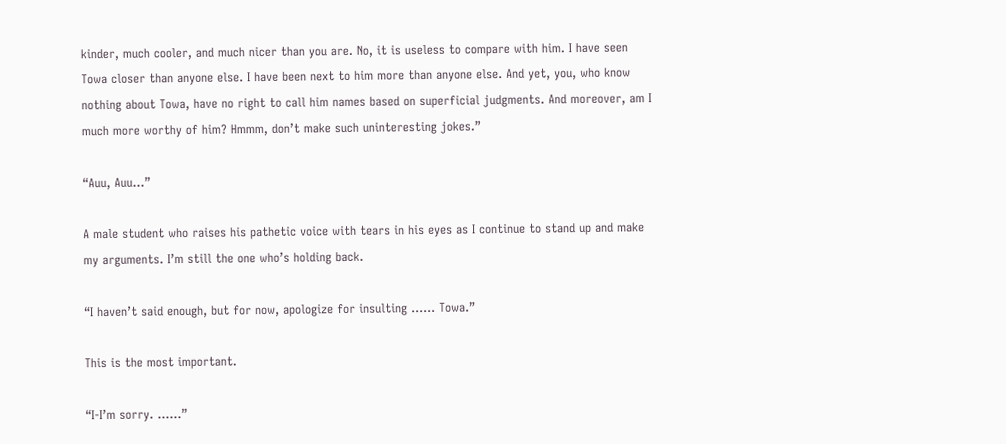kinder, much cooler, and much nicer than you are. No, it is useless to compare with him. I have seen Towa closer than anyone else. I have been next to him more than anyone else. And yet, you, who know nothing about Towa, have no right to call him names based on superficial judgments. And moreover, am I much more worthy of him? Hmmm, don’t make such uninteresting jokes.”

“Auu, Auu…”

A male student who raises his pathetic voice with tears in his eyes as I continue to stand up and make my arguments. I’m still the one who’s holding back.

“I haven’t said enough, but for now, apologize for insulting …… Towa.”

This is the most important.

“I-I’m sorry. ……”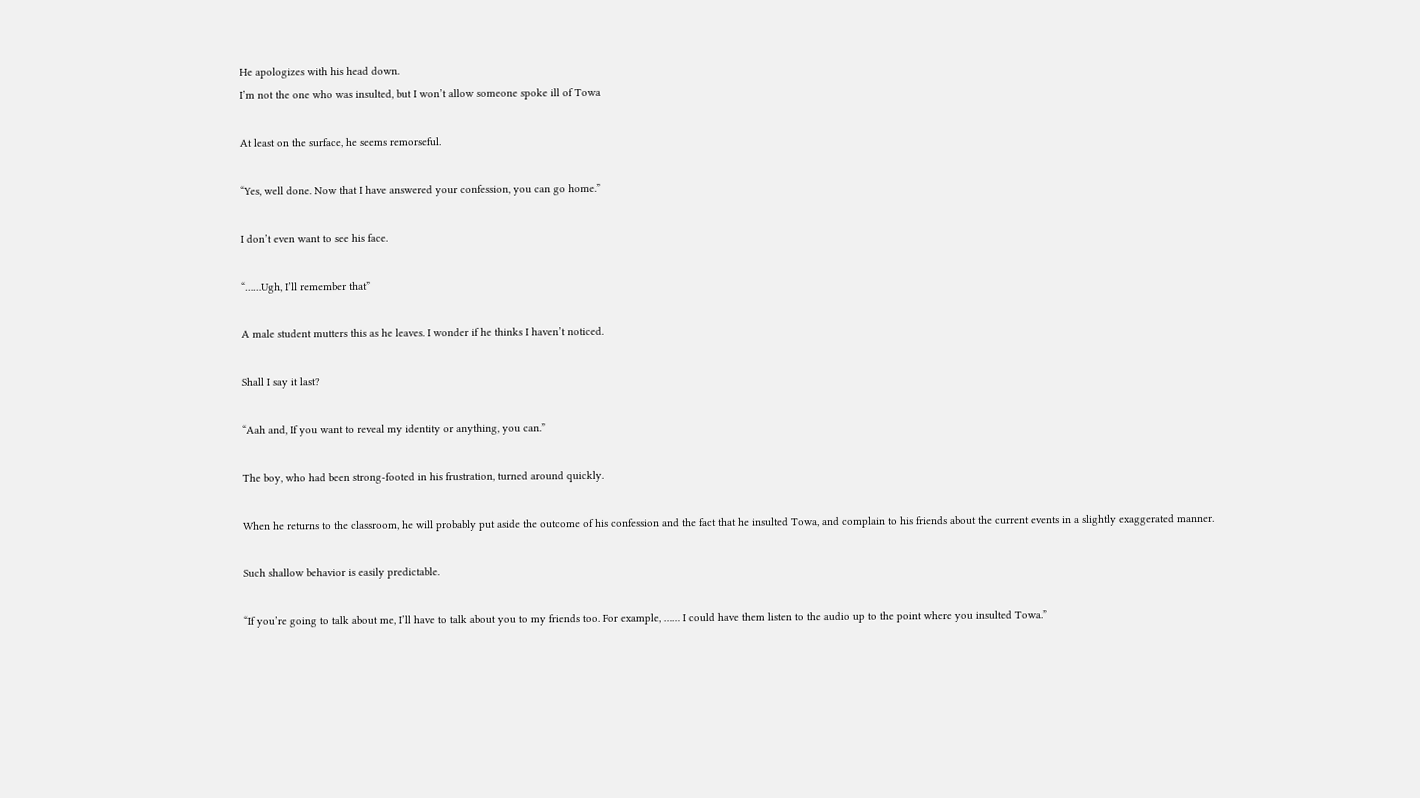He apologizes with his head down.
I’m not the one who was insulted, but I won’t allow someone spoke ill of Towa

At least on the surface, he seems remorseful.

“Yes, well done. Now that I have answered your confession, you can go home.”

I don’t even want to see his face.

“……Ugh, I’ll remember that”

A male student mutters this as he leaves. I wonder if he thinks I haven’t noticed.

Shall I say it last?

“Aah and, If you want to reveal my identity or anything, you can.”

The boy, who had been strong-footed in his frustration, turned around quickly.

When he returns to the classroom, he will probably put aside the outcome of his confession and the fact that he insulted Towa, and complain to his friends about the current events in a slightly exaggerated manner.

Such shallow behavior is easily predictable.

“If you’re going to talk about me, I’ll have to talk about you to my friends too. For example, …… I could have them listen to the audio up to the point where you insulted Towa.”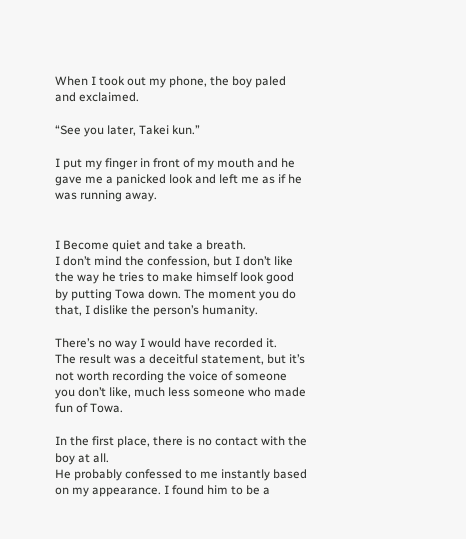When I took out my phone, the boy paled and exclaimed.

“See you later, Takei kun.”

I put my finger in front of my mouth and he gave me a panicked look and left me as if he was running away.


I Become quiet and take a breath.
I don’t mind the confession, but I don’t like the way he tries to make himself look good by putting Towa down. The moment you do that, I dislike the person’s humanity.

There’s no way I would have recorded it.
The result was a deceitful statement, but it’s not worth recording the voice of someone you don’t like, much less someone who made fun of Towa.

In the first place, there is no contact with the boy at all.
He probably confessed to me instantly based on my appearance. I found him to be a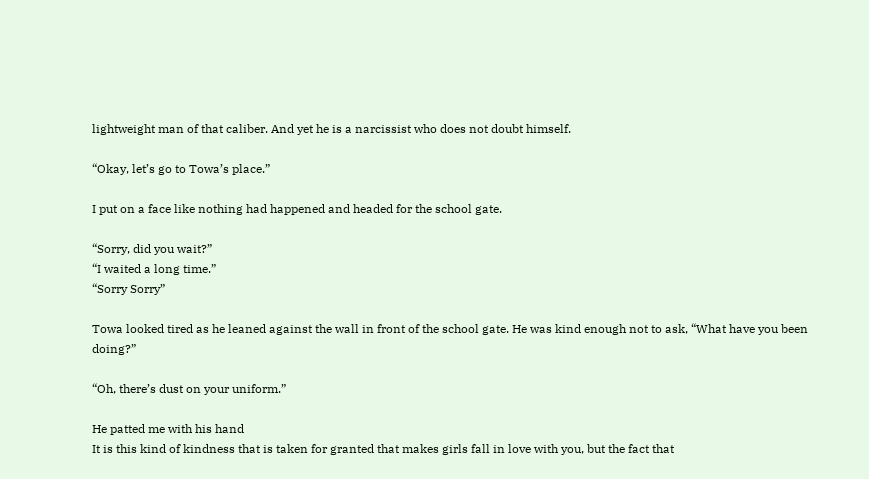lightweight man of that caliber. And yet he is a narcissist who does not doubt himself.

“Okay, let’s go to Towa’s place.”

I put on a face like nothing had happened and headed for the school gate.

“Sorry, did you wait?”
“I waited a long time.”
“Sorry Sorry”

Towa looked tired as he leaned against the wall in front of the school gate. He was kind enough not to ask, “What have you been doing?”

“Oh, there’s dust on your uniform.”

He patted me with his hand
It is this kind of kindness that is taken for granted that makes girls fall in love with you, but the fact that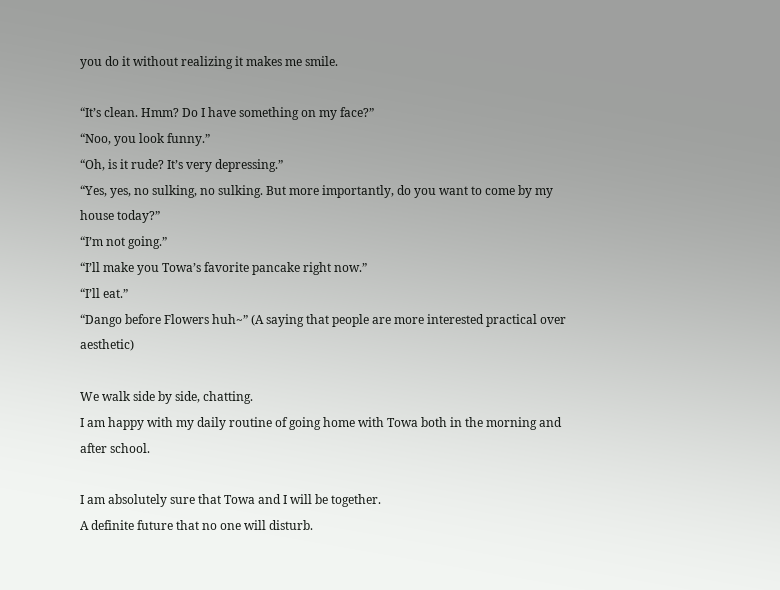you do it without realizing it makes me smile.

“It’s clean. Hmm? Do I have something on my face?”
“Noo, you look funny.”
“Oh, is it rude? It’s very depressing.”
“Yes, yes, no sulking, no sulking. But more importantly, do you want to come by my house today?”
“I’m not going.”
“I’ll make you Towa’s favorite pancake right now.”
“I’ll eat.”
“Dango before Flowers huh~” (A saying that people are more interested practical over aesthetic)

We walk side by side, chatting.
I am happy with my daily routine of going home with Towa both in the morning and after school.

I am absolutely sure that Towa and I will be together.
A definite future that no one will disturb.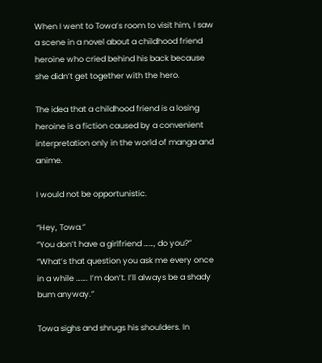When I went to Towa’s room to visit him, I saw a scene in a novel about a childhood friend heroine who cried behind his back because she didn’t get together with the hero.

The idea that a childhood friend is a losing heroine is a fiction caused by a convenient interpretation only in the world of manga and anime.

I would not be opportunistic.

“Hey, Towa.”
“You don’t have a girlfriend ……, do you?”
“What’s that question you ask me every once in a while ……. I’m don’t. I’ll always be a shady bum anyway.”

Towa sighs and shrugs his shoulders. In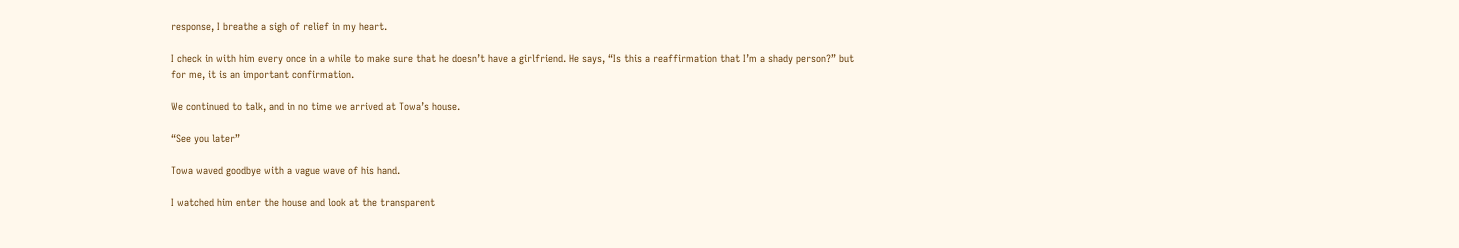response, I breathe a sigh of relief in my heart.

I check in with him every once in a while to make sure that he doesn’t have a girlfriend. He says, “Is this a reaffirmation that I’m a shady person?” but for me, it is an important confirmation.

We continued to talk, and in no time we arrived at Towa’s house.

“See you later”

Towa waved goodbye with a vague wave of his hand.

I watched him enter the house and look at the transparent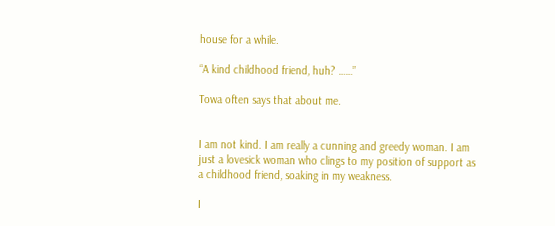house for a while.

“A kind childhood friend, huh? ……”

Towa often says that about me.


I am not kind. I am really a cunning and greedy woman. I am just a lovesick woman who clings to my position of support as a childhood friend, soaking in my weakness.

I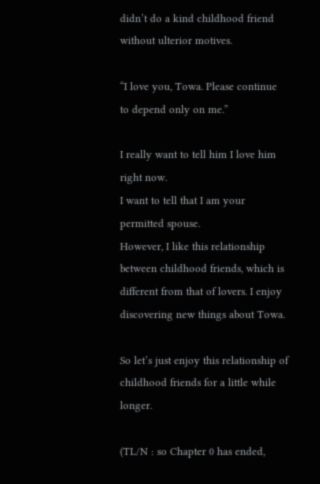didn’t do a kind childhood friend without ulterior motives.

“I love you, Towa. Please continue to depend only on me.”

I really want to tell him I love him right now.
I want to tell that I am your permitted spouse.
However, I like this relationship between childhood friends, which is different from that of lovers. I enjoy discovering new things about Towa.

So let’s just enjoy this relationship of childhood friends for a little while longer.

(TL/N : so Chapter 0 has ended,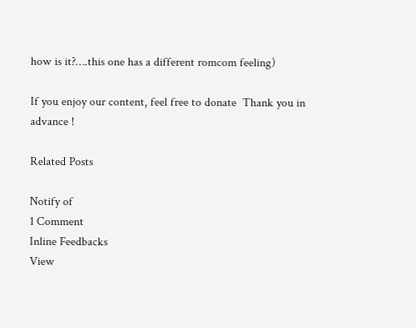how is it?….this one has a different romcom feeling)

If you enjoy our content, feel free to donate  Thank you in advance !

Related Posts

Notify of
1 Comment
Inline Feedbacks
View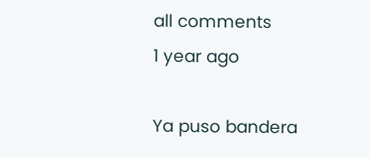all comments
1 year ago

Ya puso bandera